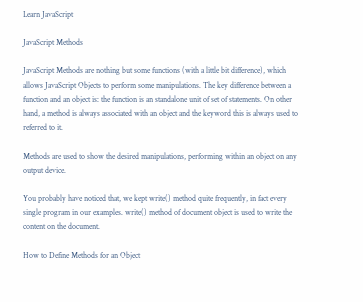Learn JavaScript

JavaScript Methods

JavaScript Methods are nothing but some functions (with a little bit difference), which allows JavaScript Objects to perform some manipulations. The key difference between a function and an object is: the function is an standalone unit of set of statements. On other hand, a method is always associated with an object and the keyword this is always used to referred to it.

Methods are used to show the desired manipulations, performing within an object on any output device.

You probably have noticed that, we kept write() method quite frequently, in fact every single program in our examples. write() method of document object is used to write the content on the document.

How to Define Methods for an Object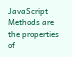JavaScript Methods are the properties of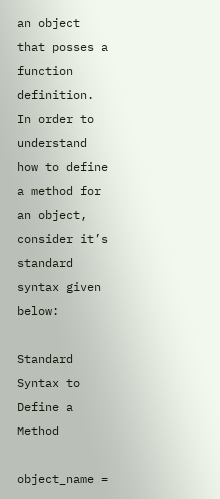an object that posses a function definition. In order to understand how to define a method for an object, consider it’s standard syntax given below:

Standard Syntax to Define a Method

object_name =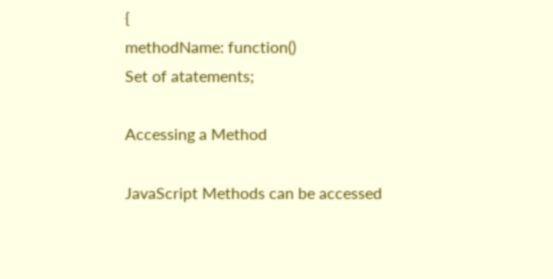{
methodName: function()
Set of atatements;

Accessing a Method

JavaScript Methods can be accessed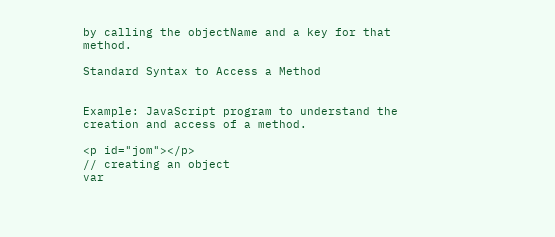by calling the objectName and a key for that method.

Standard Syntax to Access a Method


Example: JavaScript program to understand the creation and access of a method.

<p id="jom"></p>
// creating an object
var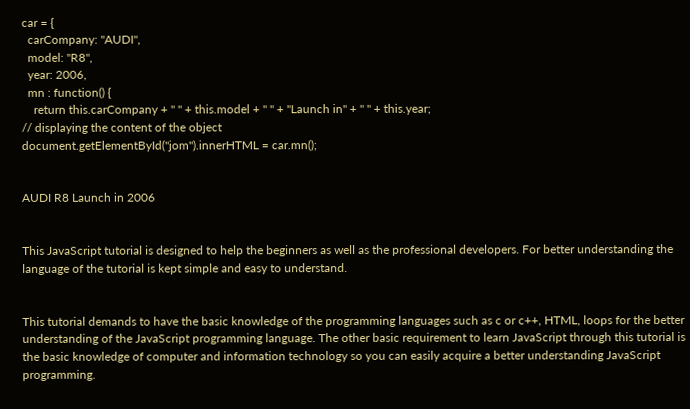car = {
  carCompany: "AUDI",
  model: "R8",
  year: 2006,
  mn : function() {
    return this.carCompany + " " + this.model + " " + "Launch in" + " " + this.year;
// displaying the content of the object
document.getElementById("jom").innerHTML = car.mn();


AUDI R8 Launch in 2006


This JavaScript tutorial is designed to help the beginners as well as the professional developers. For better understanding the language of the tutorial is kept simple and easy to understand.


This tutorial demands to have the basic knowledge of the programming languages such as c or c++, HTML, loops for the better understanding of the JavaScript programming language. The other basic requirement to learn JavaScript through this tutorial is the basic knowledge of computer and information technology so you can easily acquire a better understanding JavaScript programming.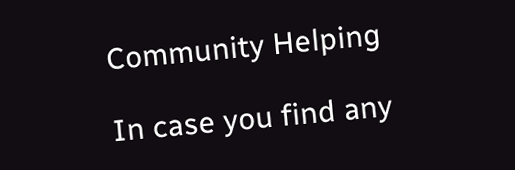Community Helping

In case you find any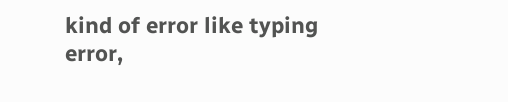kind of error like typing error,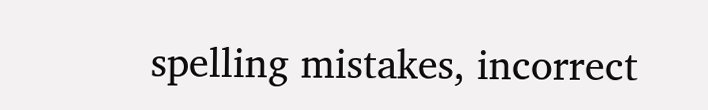spelling mistakes, incorrect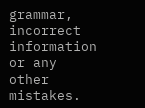grammar, incorrect information or any other mistakes.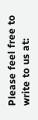Please feel free to write to us at: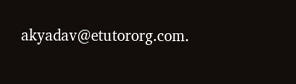akyadav@etutororg.com.